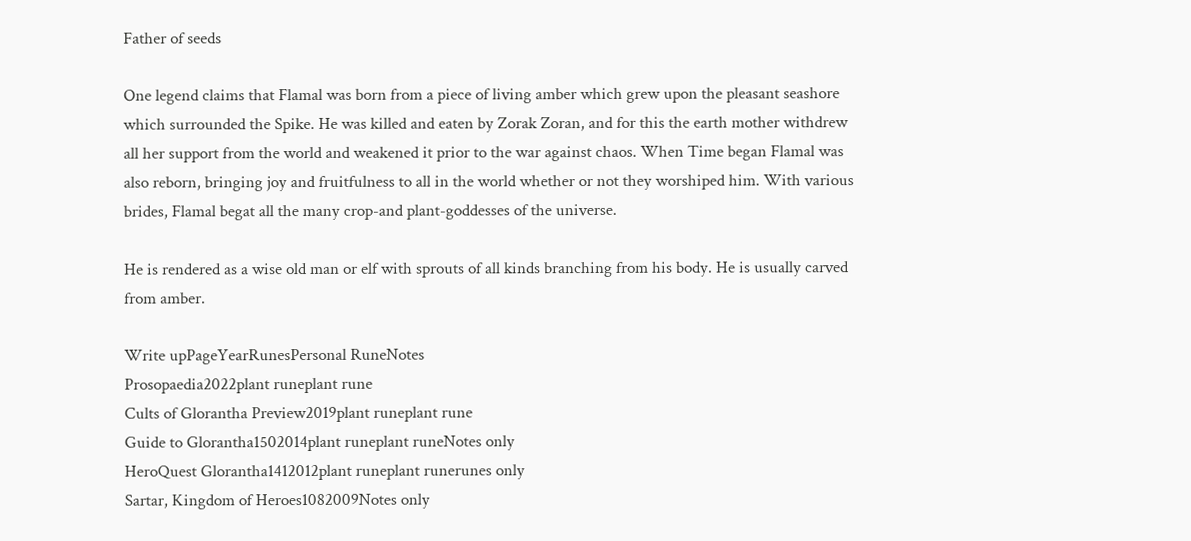Father of seeds

One legend claims that Flamal was born from a piece of living amber which grew upon the pleasant seashore which surrounded the Spike. He was killed and eaten by Zorak Zoran, and for this the earth mother withdrew all her support from the world and weakened it prior to the war against chaos. When Time began Flamal was also reborn, bringing joy and fruitfulness to all in the world whether or not they worshiped him. With various brides, Flamal begat all the many crop-and plant-goddesses of the universe.

He is rendered as a wise old man or elf with sprouts of all kinds branching from his body. He is usually carved from amber.

Write upPageYearRunesPersonal RuneNotes
Prosopaedia2022plant runeplant rune
Cults of Glorantha Preview2019plant runeplant rune
Guide to Glorantha1502014plant runeplant runeNotes only
HeroQuest Glorantha1412012plant runeplant runerunes only
Sartar, Kingdom of Heroes1082009Notes only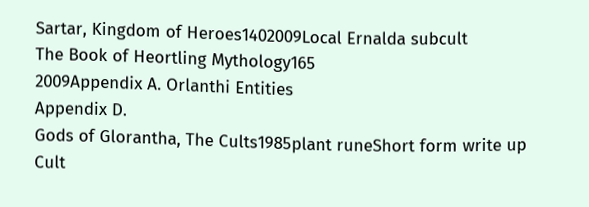Sartar, Kingdom of Heroes1402009Local Ernalda subcult
The Book of Heortling Mythology165
2009Appendix A. Orlanthi Entities
Appendix D.
Gods of Glorantha, The Cults1985plant runeShort form write up
Cult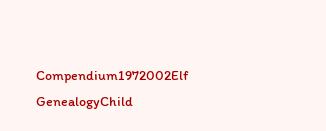Compendium1972002Elf GenealogyChild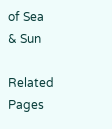of Sea & Sun

Related Pages